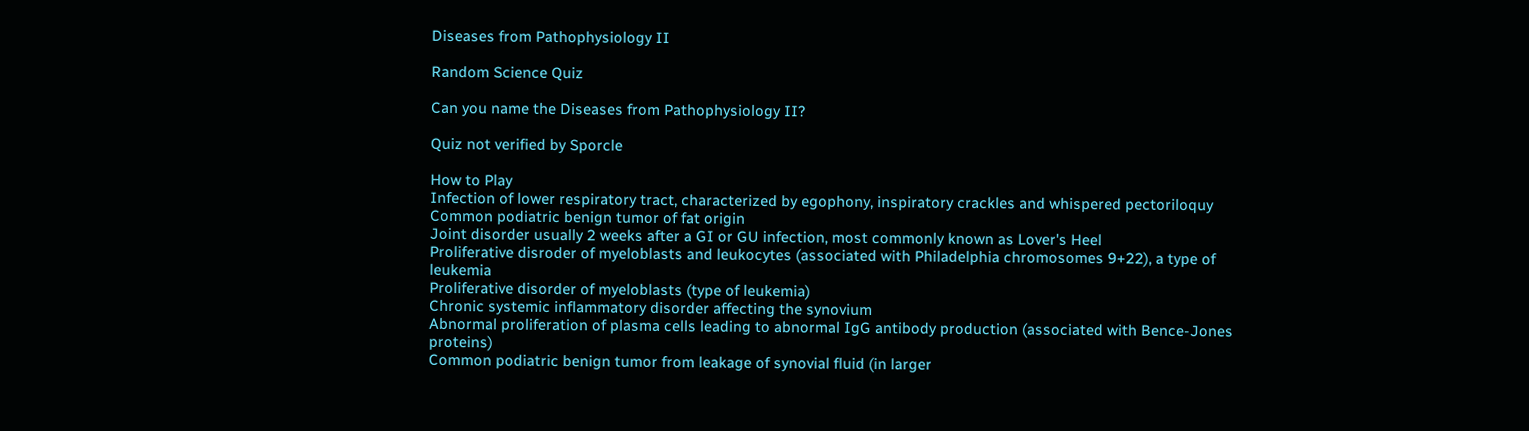Diseases from Pathophysiology II

Random Science Quiz

Can you name the Diseases from Pathophysiology II?

Quiz not verified by Sporcle

How to Play
Infection of lower respiratory tract, characterized by egophony, inspiratory crackles and whispered pectoriloquy
Common podiatric benign tumor of fat origin
Joint disorder usually 2 weeks after a GI or GU infection, most commonly known as Lover's Heel
Proliferative disroder of myeloblasts and leukocytes (associated with Philadelphia chromosomes 9+22), a type of leukemia
Proliferative disorder of myeloblasts (type of leukemia)
Chronic systemic inflammatory disorder affecting the synovium
Abnormal proliferation of plasma cells leading to abnormal IgG antibody production (associated with Bence-Jones proteins)
Common podiatric benign tumor from leakage of synovial fluid (in larger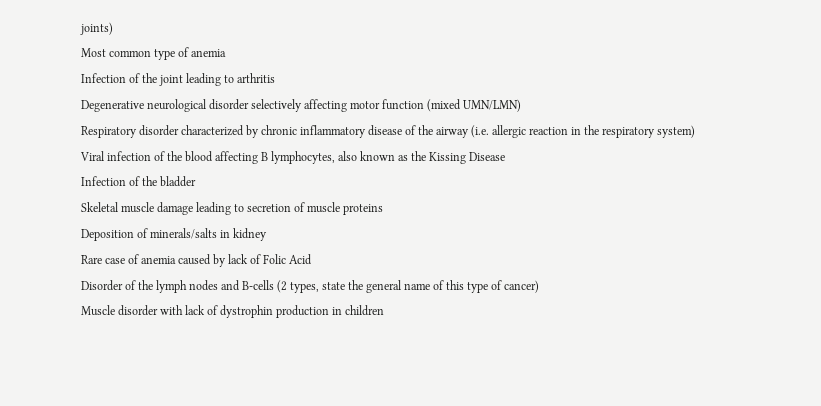joints)
Most common type of anemia
Infection of the joint leading to arthritis
Degenerative neurological disorder selectively affecting motor function (mixed UMN/LMN)
Respiratory disorder characterized by chronic inflammatory disease of the airway (i.e. allergic reaction in the respiratory system)
Viral infection of the blood affecting B lymphocytes, also known as the Kissing Disease
Infection of the bladder
Skeletal muscle damage leading to secretion of muscle proteins
Deposition of minerals/salts in kidney
Rare case of anemia caused by lack of Folic Acid
Disorder of the lymph nodes and B-cells (2 types, state the general name of this type of cancer)
Muscle disorder with lack of dystrophin production in children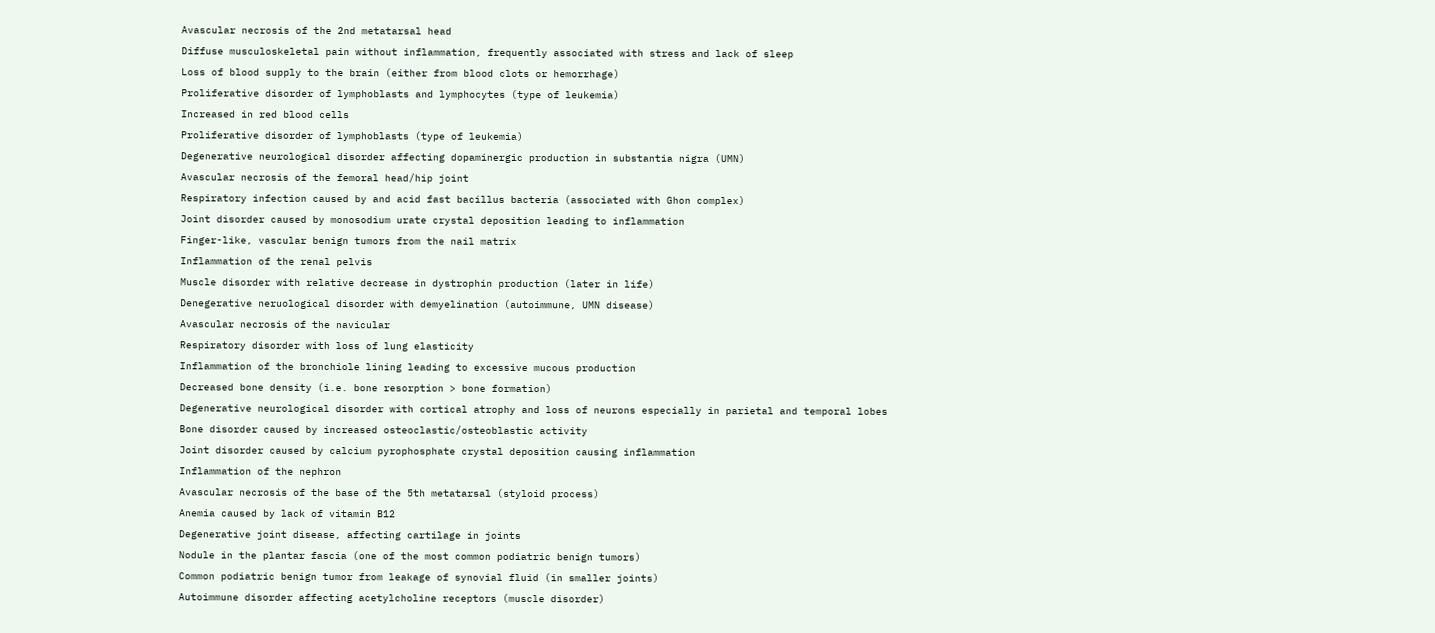Avascular necrosis of the 2nd metatarsal head
Diffuse musculoskeletal pain without inflammation, frequently associated with stress and lack of sleep
Loss of blood supply to the brain (either from blood clots or hemorrhage)
Proliferative disorder of lymphoblasts and lymphocytes (type of leukemia)
Increased in red blood cells
Proliferative disorder of lymphoblasts (type of leukemia)
Degenerative neurological disorder affecting dopaminergic production in substantia nigra (UMN)
Avascular necrosis of the femoral head/hip joint
Respiratory infection caused by and acid fast bacillus bacteria (associated with Ghon complex)
Joint disorder caused by monosodium urate crystal deposition leading to inflammation
Finger-like, vascular benign tumors from the nail matrix
Inflammation of the renal pelvis
Muscle disorder with relative decrease in dystrophin production (later in life)
Denegerative neruological disorder with demyelination (autoimmune, UMN disease)
Avascular necrosis of the navicular
Respiratory disorder with loss of lung elasticity
Inflammation of the bronchiole lining leading to excessive mucous production
Decreased bone density (i.e. bone resorption > bone formation)
Degenerative neurological disorder with cortical atrophy and loss of neurons especially in parietal and temporal lobes
Bone disorder caused by increased osteoclastic/osteoblastic activity
Joint disorder caused by calcium pyrophosphate crystal deposition causing inflammation
Inflammation of the nephron
Avascular necrosis of the base of the 5th metatarsal (styloid process)
Anemia caused by lack of vitamin B12
Degenerative joint disease, affecting cartilage in joints
Nodule in the plantar fascia (one of the most common podiatric benign tumors)
Common podiatric benign tumor from leakage of synovial fluid (in smaller joints)
Autoimmune disorder affecting acetylcholine receptors (muscle disorder)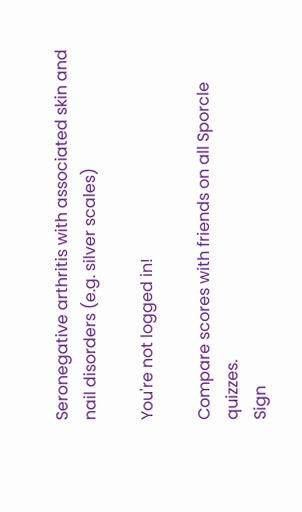Seronegative arthritis with associated skin and nail disorders (e.g. silver scales)

You're not logged in!

Compare scores with friends on all Sporcle quizzes.
Sign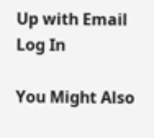Up with Email
Log In

You Might Also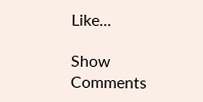Like...

Show Comments